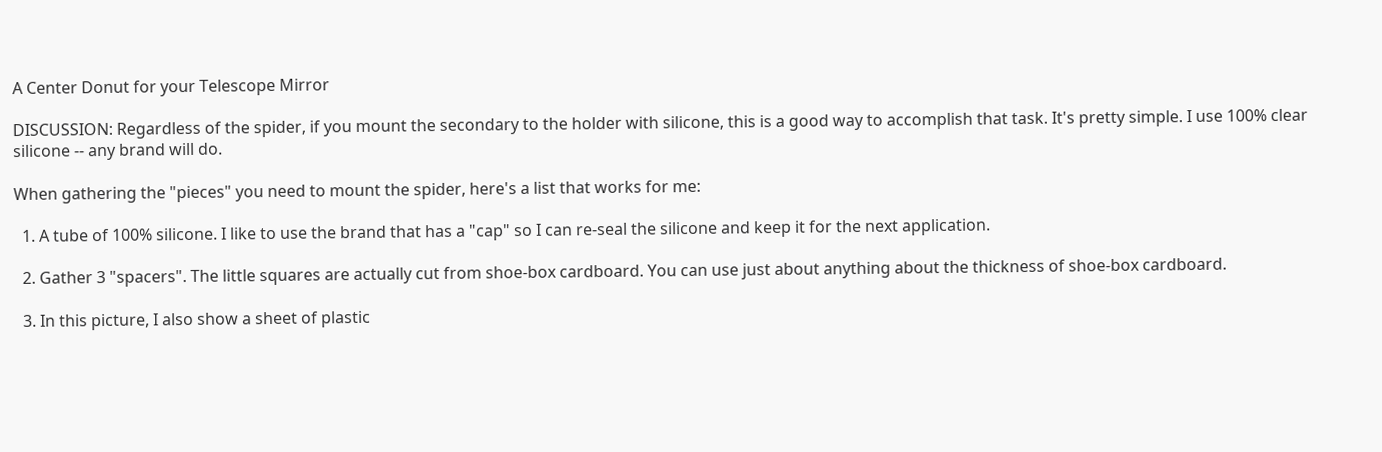A Center Donut for your Telescope Mirror

DISCUSSION: Regardless of the spider, if you mount the secondary to the holder with silicone, this is a good way to accomplish that task. It's pretty simple. I use 100% clear silicone -- any brand will do.

When gathering the "pieces" you need to mount the spider, here's a list that works for me:

  1. A tube of 100% silicone. I like to use the brand that has a "cap" so I can re-seal the silicone and keep it for the next application.

  2. Gather 3 "spacers". The little squares are actually cut from shoe-box cardboard. You can use just about anything about the thickness of shoe-box cardboard.

  3. In this picture, I also show a sheet of plastic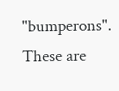"bumperons". These are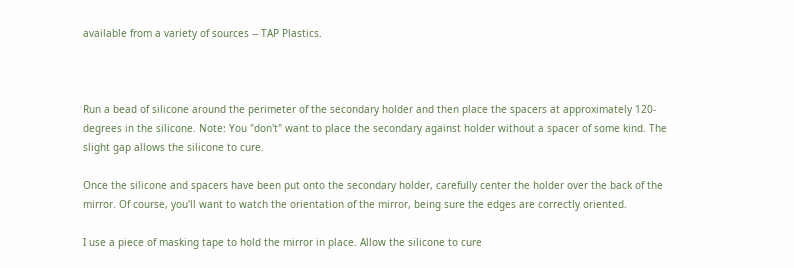available from a variety of sources -- TAP Plastics.



Run a bead of silicone around the perimeter of the secondary holder and then place the spacers at approximately 120-degrees in the silicone. Note: You "don't" want to place the secondary against holder without a spacer of some kind. The slight gap allows the silicone to cure.

Once the silicone and spacers have been put onto the secondary holder, carefully center the holder over the back of the mirror. Of course, you'll want to watch the orientation of the mirror, being sure the edges are correctly oriented.

I use a piece of masking tape to hold the mirror in place. Allow the silicone to cure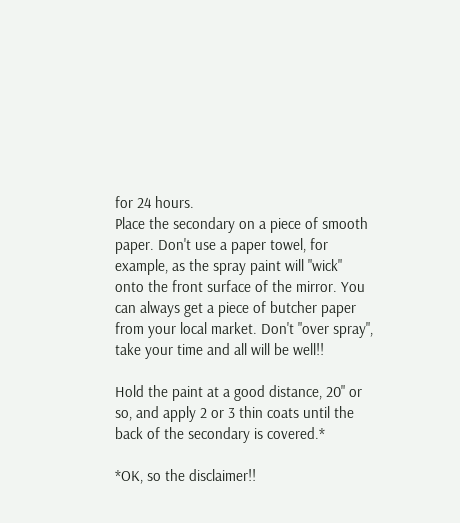for 24 hours.
Place the secondary on a piece of smooth paper. Don't use a paper towel, for example, as the spray paint will "wick" onto the front surface of the mirror. You can always get a piece of butcher paper from your local market. Don't "over spray", take your time and all will be well!!

Hold the paint at a good distance, 20" or so, and apply 2 or 3 thin coats until the back of the secondary is covered.*

*OK, so the disclaimer!!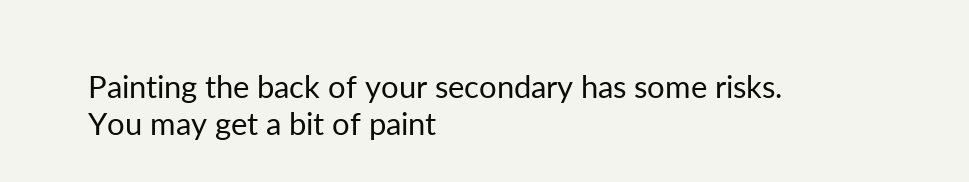Painting the back of your secondary has some risks. You may get a bit of paint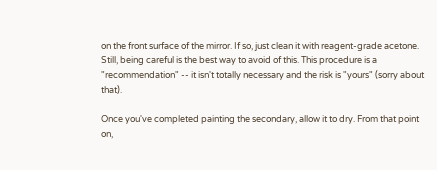on the front surface of the mirror. If so, just clean it with reagent-grade acetone. Still, being careful is the best way to avoid of this. This procedure is a "recommendation" -- it isn't totally necessary and the risk is "yours" (sorry about that).

Once you've completed painting the secondary, allow it to dry. From that point on,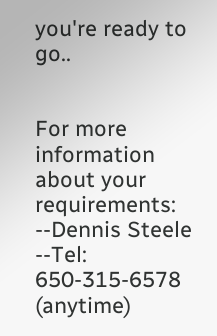you're ready to go..


For more information about your requirements:
--Dennis Steele
--Tel: 650-315-6578 (anytime)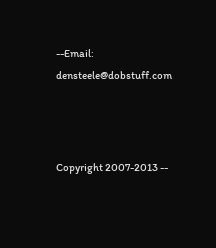--Email: densteele@dobstuff.com



Copyright 2007-2013 --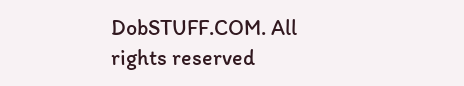DobSTUFF.COM. All rights reserved